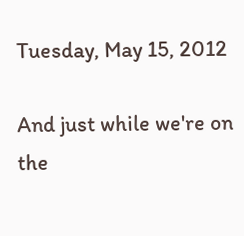Tuesday, May 15, 2012

And just while we're on the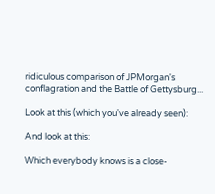ridiculous comparison of JPMorgan's conflagration and the Battle of Gettysburg...

Look at this (which you've already seen):

And look at this:

Which everybody knows is a close-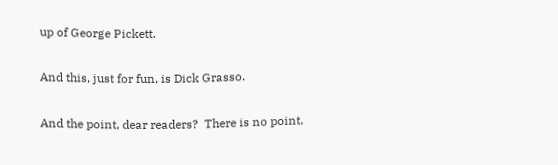up of George Pickett.

And this, just for fun, is Dick Grasso.

And the point, dear readers?  There is no point.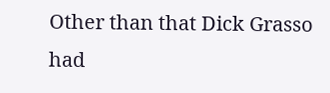Other than that Dick Grasso had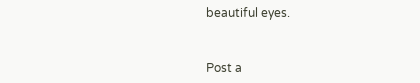beautiful eyes.


Post a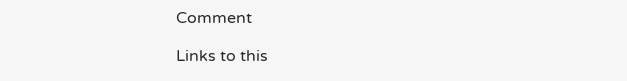Comment

Links to this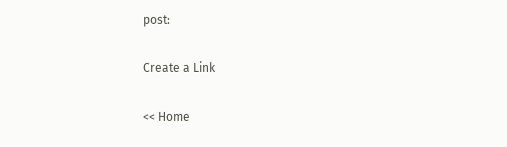post:

Create a Link

<< Home